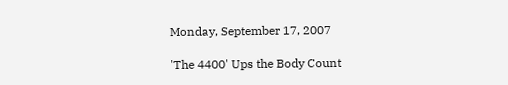Monday, September 17, 2007

'The 4400' Ups the Body Count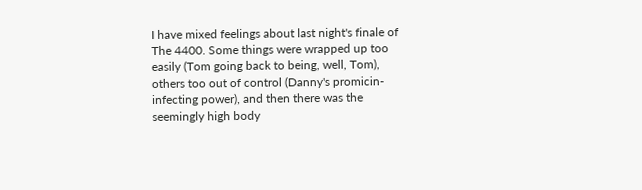I have mixed feelings about last night's finale of The 4400. Some things were wrapped up too easily (Tom going back to being, well, Tom), others too out of control (Danny's promicin-infecting power), and then there was the seemingly high body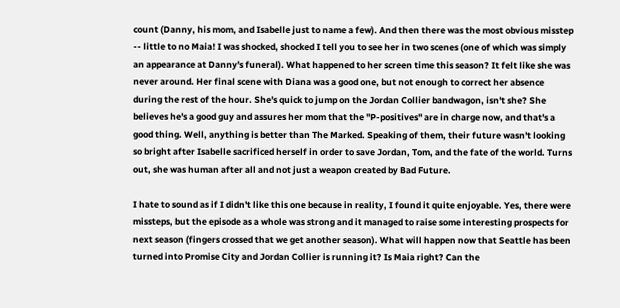count (Danny, his mom, and Isabelle just to name a few). And then there was the most obvious misstep -- little to no Maia! I was shocked, shocked I tell you to see her in two scenes (one of which was simply an appearance at Danny's funeral). What happened to her screen time this season? It felt like she was never around. Her final scene with Diana was a good one, but not enough to correct her absence during the rest of the hour. She's quick to jump on the Jordan Collier bandwagon, isn't she? She believes he's a good guy and assures her mom that the "P-positives" are in charge now, and that's a good thing. Well, anything is better than The Marked. Speaking of them, their future wasn't looking so bright after Isabelle sacrificed herself in order to save Jordan, Tom, and the fate of the world. Turns out, she was human after all and not just a weapon created by Bad Future.

I hate to sound as if I didn't like this one because in reality, I found it quite enjoyable. Yes, there were missteps, but the episode as a whole was strong and it managed to raise some interesting prospects for next season (fingers crossed that we get another season). What will happen now that Seattle has been turned into Promise City and Jordan Collier is running it? Is Maia right? Can the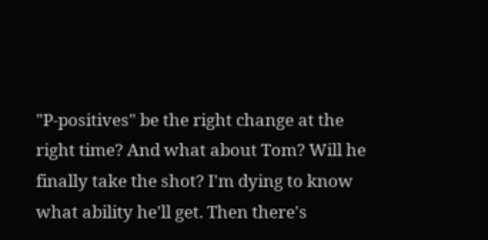"P-positives" be the right change at the right time? And what about Tom? Will he finally take the shot? I'm dying to know what ability he'll get. Then there's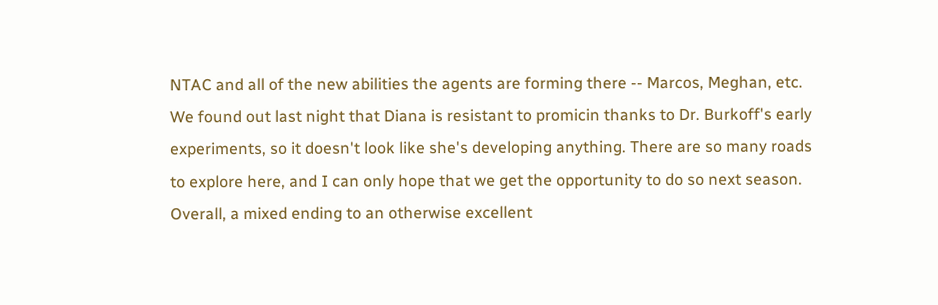NTAC and all of the new abilities the agents are forming there -- Marcos, Meghan, etc. We found out last night that Diana is resistant to promicin thanks to Dr. Burkoff's early experiments, so it doesn't look like she's developing anything. There are so many roads to explore here, and I can only hope that we get the opportunity to do so next season. Overall, a mixed ending to an otherwise excellent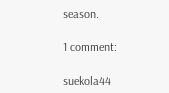season.

1 comment:

suekola44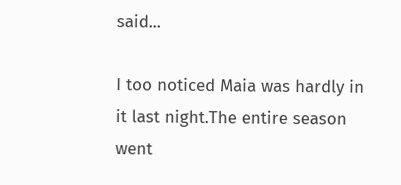said...

I too noticed Maia was hardly in it last night.The entire season went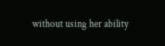without using her ability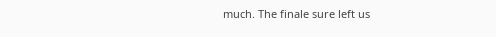much. The finale sure left us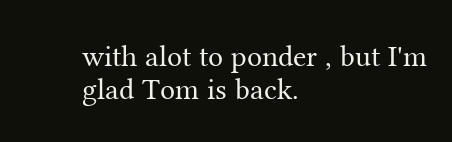with alot to ponder , but I'm glad Tom is back.